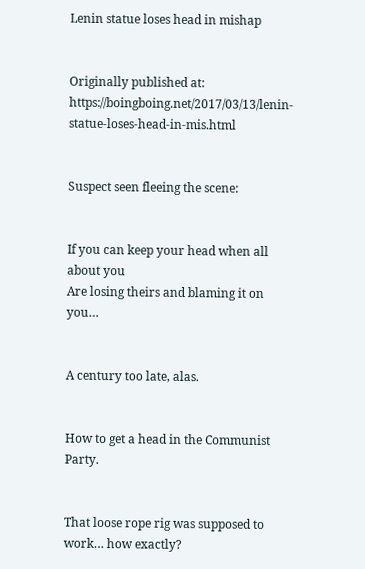Lenin statue loses head in mishap


Originally published at: https://boingboing.net/2017/03/13/lenin-statue-loses-head-in-mis.html


Suspect seen fleeing the scene:


If you can keep your head when all about you
Are losing theirs and blaming it on you…


A century too late, alas.


How to get a head in the Communist Party.


That loose rope rig was supposed to work… how exactly?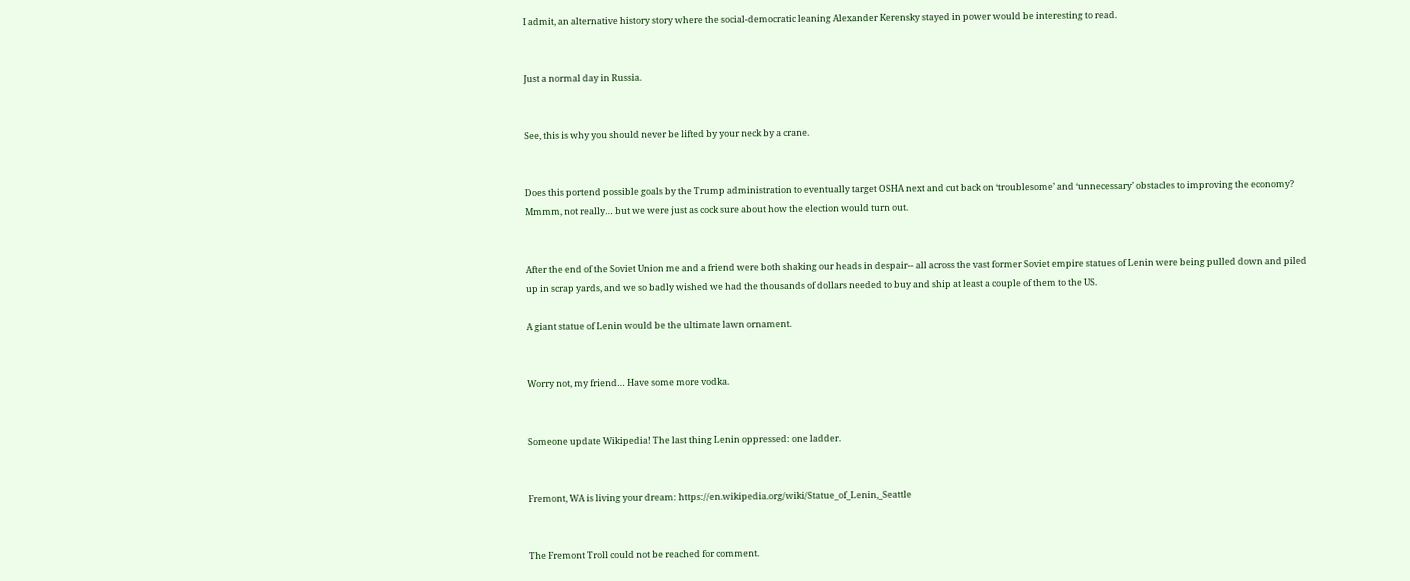I admit, an alternative history story where the social-democratic leaning Alexander Kerensky stayed in power would be interesting to read.


Just a normal day in Russia.


See, this is why you should never be lifted by your neck by a crane.


Does this portend possible goals by the Trump administration to eventually target OSHA next and cut back on ‘troublesome’ and ‘unnecessary’ obstacles to improving the economy? Mmmm, not really… but we were just as cock sure about how the election would turn out.


After the end of the Soviet Union me and a friend were both shaking our heads in despair-- all across the vast former Soviet empire statues of Lenin were being pulled down and piled up in scrap yards, and we so badly wished we had the thousands of dollars needed to buy and ship at least a couple of them to the US.

A giant statue of Lenin would be the ultimate lawn ornament.


Worry not, my friend… Have some more vodka.


Someone update Wikipedia! The last thing Lenin oppressed: one ladder.


Fremont, WA is living your dream: https://en.wikipedia.org/wiki/Statue_of_Lenin,_Seattle


The Fremont Troll could not be reached for comment.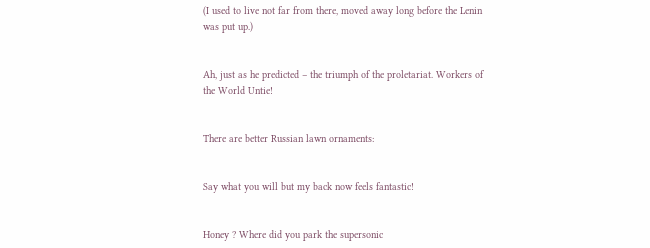(I used to live not far from there, moved away long before the Lenin was put up.)


Ah, just as he predicted – the triumph of the proletariat. Workers of the World Untie!


There are better Russian lawn ornaments:


Say what you will but my back now feels fantastic!


Honey ? Where did you park the supersonic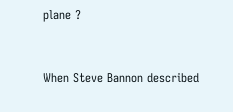plane ?


When Steve Bannon described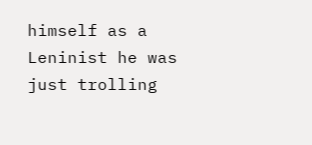himself as a Leninist he was just trolling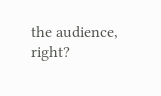the audience, right?